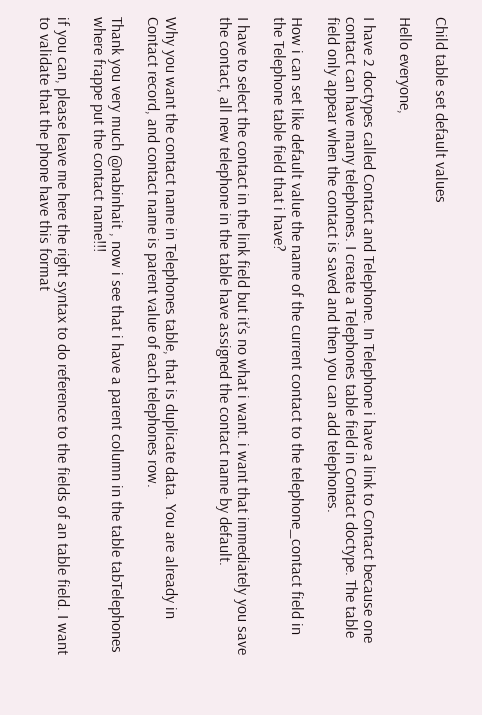Child table set default values

Hello everyone,

I have 2 doctypes called Contact and Telephone. In Telephone i have a link to Contact because one contact can have many telephones. I create a Telephones table field in Contact doctype. The table field only appear when the contact is saved and then you can add telephones.

How i can set like default value the name of the current contact to the telephone_contact field in the Telephone table field that i have?

I have to select the contact in the link field but it’s no what i want. i want that immediately you save the contact, all new telephone in the table have assigned the contact name by default.


Why you want the contact name in Telephones table, that is duplicate data. You are already in Contact record, and contact name is parent value of each telephones row.

Thank you very much @nabinhait , now i see that i have a parent column in the table tabTelephones where frappe put the contact name!!!

if you can, please leave me here the right syntax to do reference to the fields of an table field. I want to validate that the phone have this format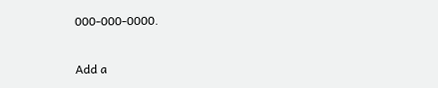000-000-0000.

Add a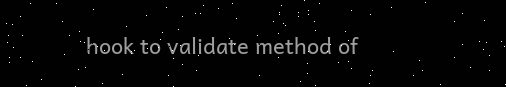hook to validate method of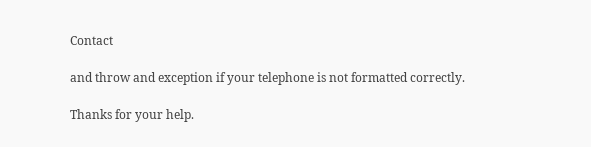Contact

and throw and exception if your telephone is not formatted correctly.

Thanks for your help.